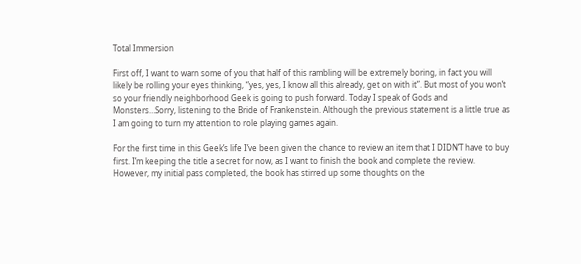Total Immersion

First off, I want to warn some of you that half of this rambling will be extremely boring, in fact you will likely be rolling your eyes thinking, “yes, yes, I know all this already, get on with it”. But most of you won’t so your friendly neighborhood Geek is going to push forward. Today I speak of Gods and Monsters…Sorry, listening to the Bride of Frankenstein. Although the previous statement is a little true as I am going to turn my attention to role playing games again.

For the first time in this Geek’s life I’ve been given the chance to review an item that I DIDN’T have to buy first. I’m keeping the title a secret for now, as I want to finish the book and complete the review. However, my initial pass completed, the book has stirred up some thoughts on the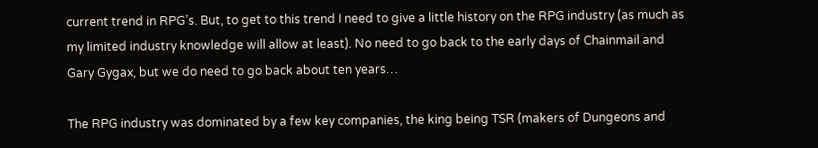current trend in RPG’s. But, to get to this trend I need to give a little history on the RPG industry (as much as my limited industry knowledge will allow at least). No need to go back to the early days of Chainmail and Gary Gygax, but we do need to go back about ten years…

The RPG industry was dominated by a few key companies, the king being TSR (makers of Dungeons and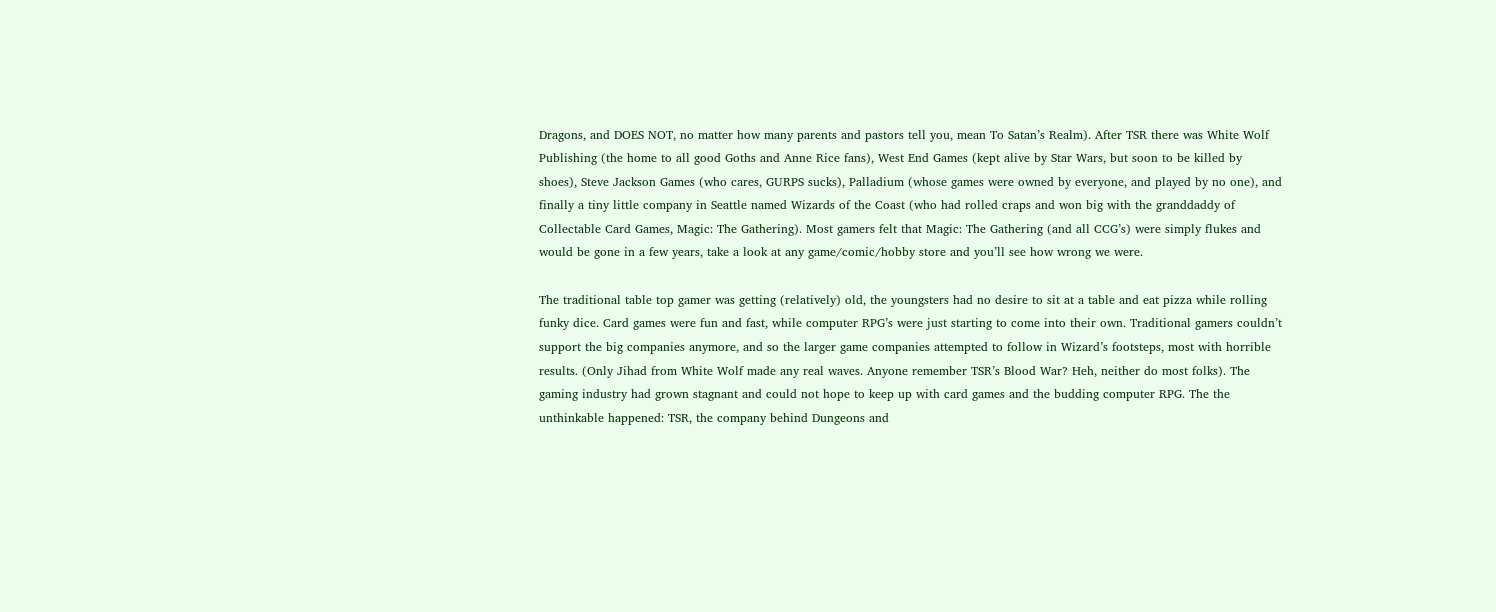Dragons, and DOES NOT, no matter how many parents and pastors tell you, mean To Satan’s Realm). After TSR there was White Wolf Publishing (the home to all good Goths and Anne Rice fans), West End Games (kept alive by Star Wars, but soon to be killed by shoes), Steve Jackson Games (who cares, GURPS sucks), Palladium (whose games were owned by everyone, and played by no one), and finally a tiny little company in Seattle named Wizards of the Coast (who had rolled craps and won big with the granddaddy of Collectable Card Games, Magic: The Gathering). Most gamers felt that Magic: The Gathering (and all CCG’s) were simply flukes and would be gone in a few years, take a look at any game/comic/hobby store and you’ll see how wrong we were.

The traditional table top gamer was getting (relatively) old, the youngsters had no desire to sit at a table and eat pizza while rolling funky dice. Card games were fun and fast, while computer RPG’s were just starting to come into their own. Traditional gamers couldn’t support the big companies anymore, and so the larger game companies attempted to follow in Wizard’s footsteps, most with horrible results. (Only Jihad from White Wolf made any real waves. Anyone remember TSR’s Blood War? Heh, neither do most folks). The gaming industry had grown stagnant and could not hope to keep up with card games and the budding computer RPG. The the unthinkable happened: TSR, the company behind Dungeons and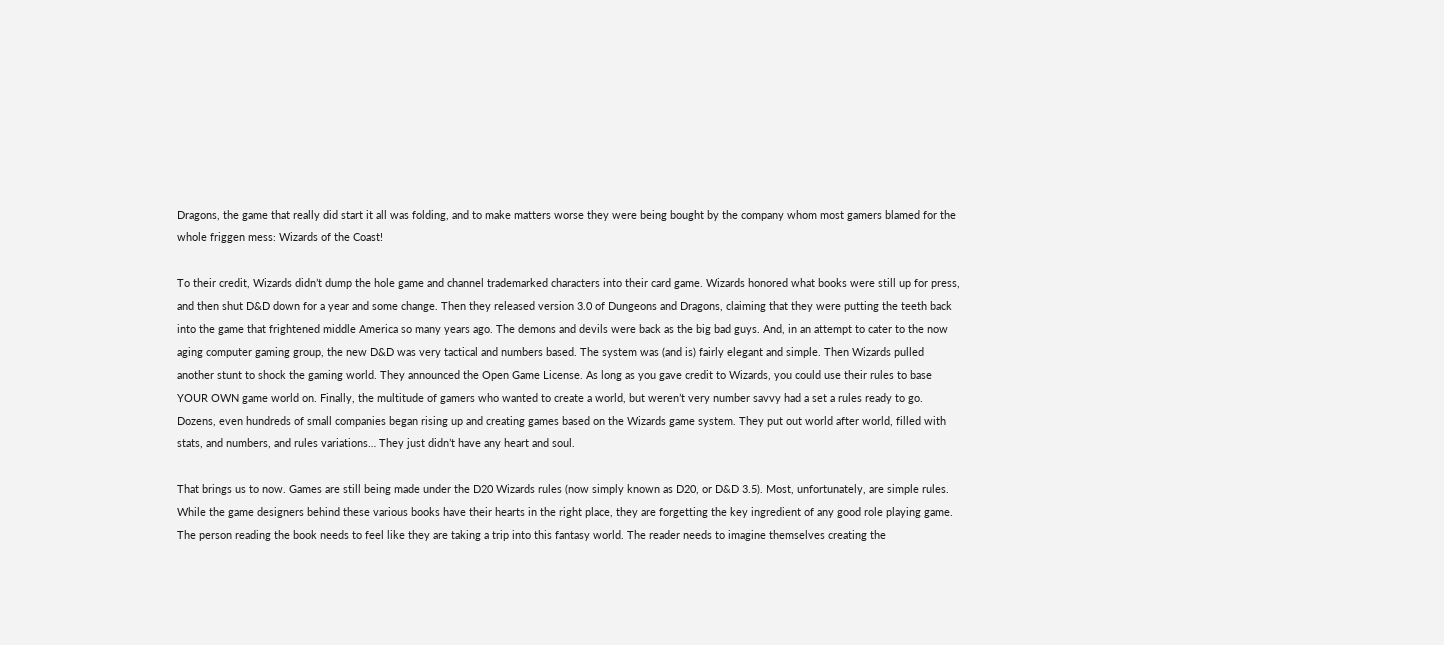Dragons, the game that really did start it all was folding, and to make matters worse they were being bought by the company whom most gamers blamed for the whole friggen mess: Wizards of the Coast!

To their credit, Wizards didn’t dump the hole game and channel trademarked characters into their card game. Wizards honored what books were still up for press, and then shut D&D down for a year and some change. Then they released version 3.0 of Dungeons and Dragons, claiming that they were putting the teeth back into the game that frightened middle America so many years ago. The demons and devils were back as the big bad guys. And, in an attempt to cater to the now aging computer gaming group, the new D&D was very tactical and numbers based. The system was (and is) fairly elegant and simple. Then Wizards pulled another stunt to shock the gaming world. They announced the Open Game License. As long as you gave credit to Wizards, you could use their rules to base YOUR OWN game world on. Finally, the multitude of gamers who wanted to create a world, but weren’t very number savvy had a set a rules ready to go. Dozens, even hundreds of small companies began rising up and creating games based on the Wizards game system. They put out world after world, filled with stats, and numbers, and rules variations… They just didn’t have any heart and soul.

That brings us to now. Games are still being made under the D20 Wizards rules (now simply known as D20, or D&D 3.5). Most, unfortunately, are simple rules. While the game designers behind these various books have their hearts in the right place, they are forgetting the key ingredient of any good role playing game. The person reading the book needs to feel like they are taking a trip into this fantasy world. The reader needs to imagine themselves creating the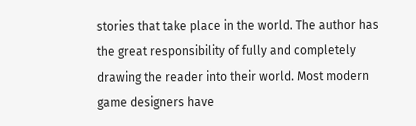stories that take place in the world. The author has the great responsibility of fully and completely drawing the reader into their world. Most modern game designers have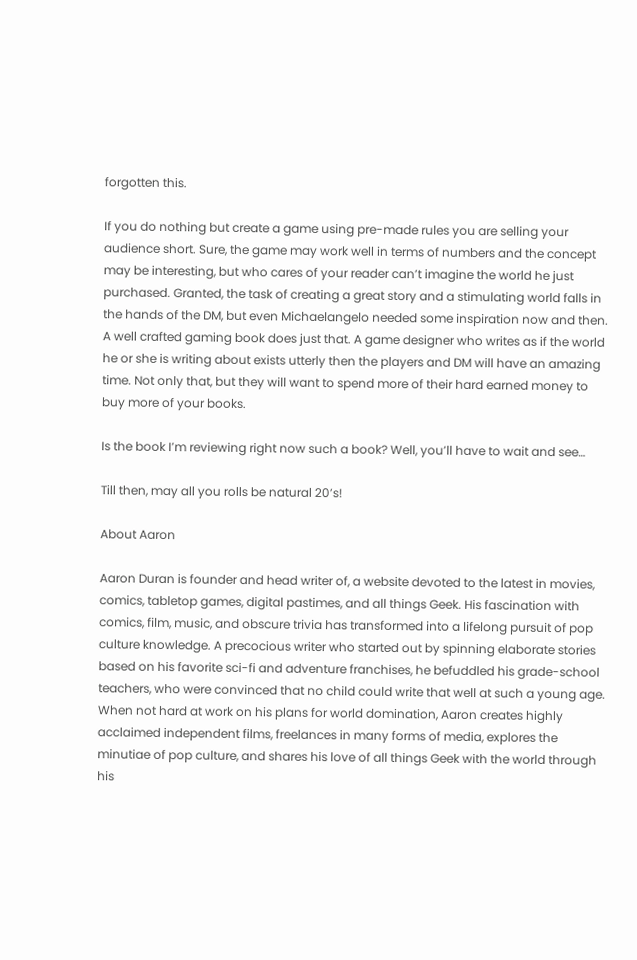forgotten this.

If you do nothing but create a game using pre-made rules you are selling your audience short. Sure, the game may work well in terms of numbers and the concept may be interesting, but who cares of your reader can’t imagine the world he just purchased. Granted, the task of creating a great story and a stimulating world falls in the hands of the DM, but even Michaelangelo needed some inspiration now and then. A well crafted gaming book does just that. A game designer who writes as if the world he or she is writing about exists utterly then the players and DM will have an amazing time. Not only that, but they will want to spend more of their hard earned money to buy more of your books.

Is the book I’m reviewing right now such a book? Well, you’ll have to wait and see…

Till then, may all you rolls be natural 20’s!

About Aaron

Aaron Duran is founder and head writer of, a website devoted to the latest in movies, comics, tabletop games, digital pastimes, and all things Geek. His fascination with comics, film, music, and obscure trivia has transformed into a lifelong pursuit of pop culture knowledge. A precocious writer who started out by spinning elaborate stories based on his favorite sci-fi and adventure franchises, he befuddled his grade-school teachers, who were convinced that no child could write that well at such a young age. When not hard at work on his plans for world domination, Aaron creates highly acclaimed independent films, freelances in many forms of media, explores the minutiae of pop culture, and shares his love of all things Geek with the world through his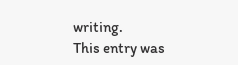writing.
This entry was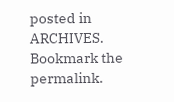posted in ARCHIVES. Bookmark the permalink.